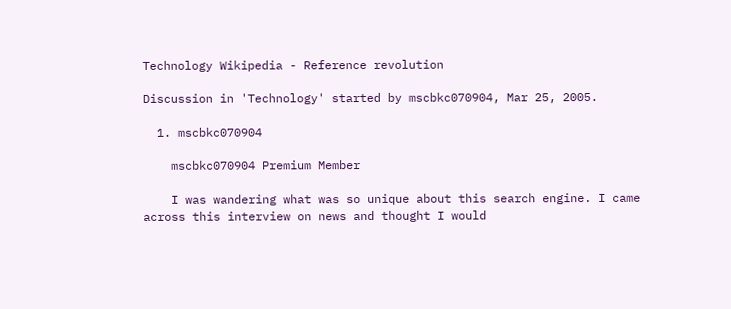Technology Wikipedia - Reference revolution

Discussion in 'Technology' started by mscbkc070904, Mar 25, 2005.

  1. mscbkc070904

    mscbkc070904 Premium Member

    I was wandering what was so unique about this search engine. I came across this interview on news and thought I would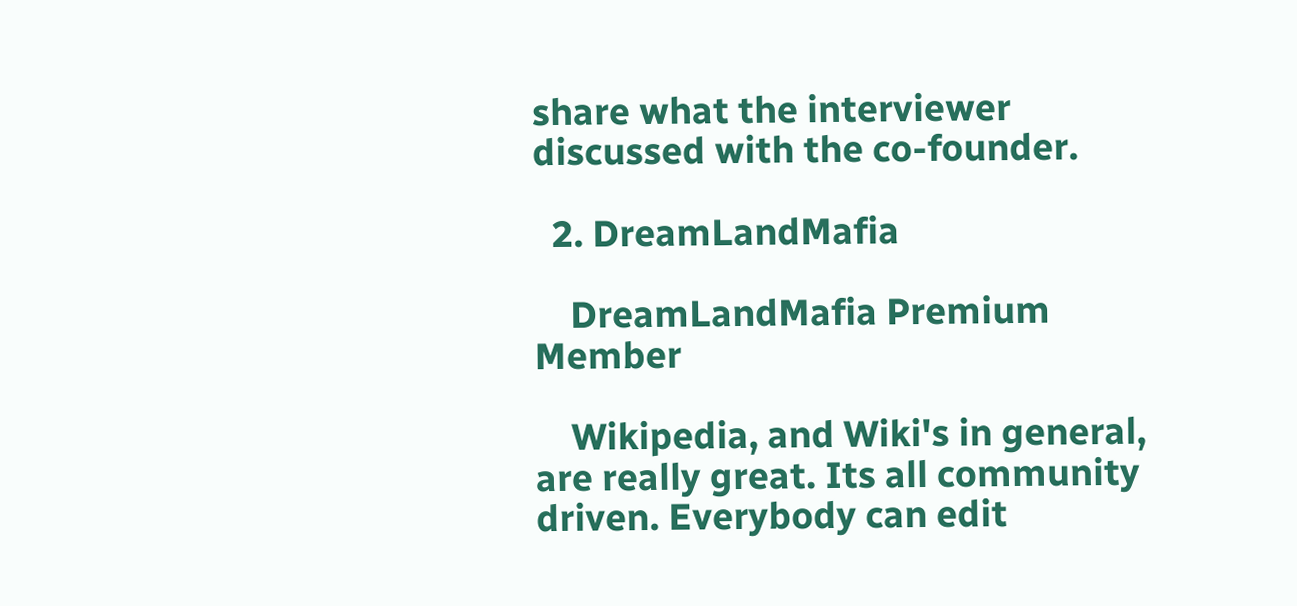share what the interviewer discussed with the co-founder.

  2. DreamLandMafia

    DreamLandMafia Premium Member

    Wikipedia, and Wiki's in general, are really great. Its all community driven. Everybody can edit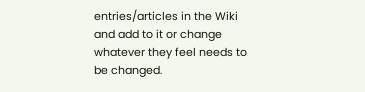entries/articles in the Wiki and add to it or change whatever they feel needs to be changed.